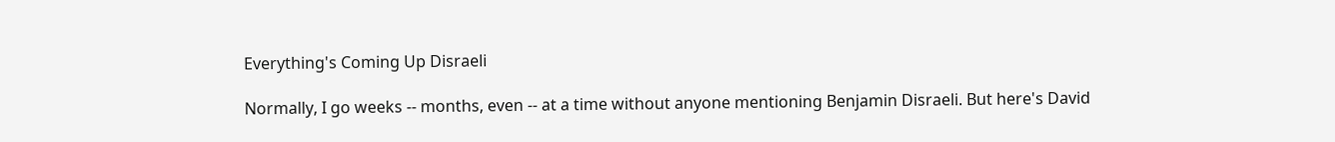Everything's Coming Up Disraeli

Normally, I go weeks -- months, even -- at a time without anyone mentioning Benjamin Disraeli. But here's David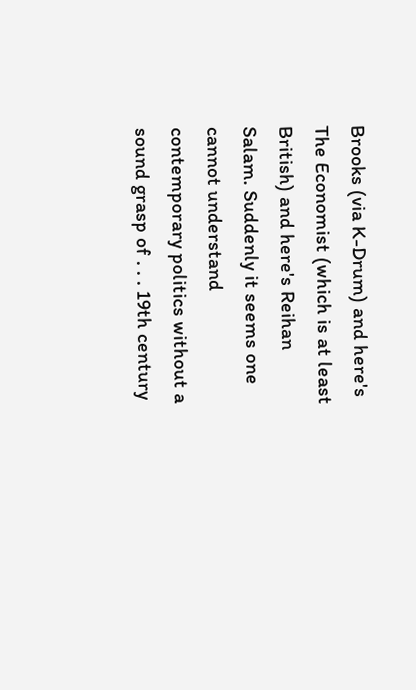Brooks (via K-Drum) and here's The Economist (which is at least British) and here's Reihan Salam. Suddenly it seems one cannot understand contemporary politics without a sound grasp of . . . 19th century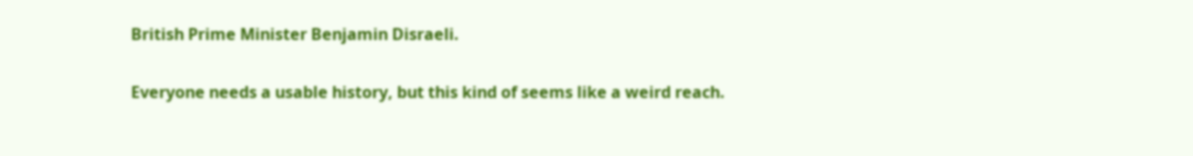British Prime Minister Benjamin Disraeli.

Everyone needs a usable history, but this kind of seems like a weird reach.